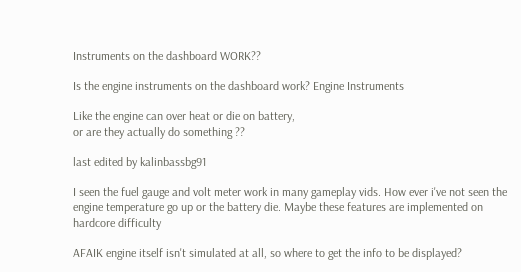Instruments on the dashboard WORK??

Is the engine instruments on the dashboard work? Engine Instruments

Like the engine can over heat or die on battery,
or are they actually do something ??

last edited by kalinbassbg91

I seen the fuel gauge and volt meter work in many gameplay vids. How ever i've not seen the engine temperature go up or the battery die. Maybe these features are implemented on hardcore difficulty

AFAIK engine itself isn't simulated at all, so where to get the info to be displayed?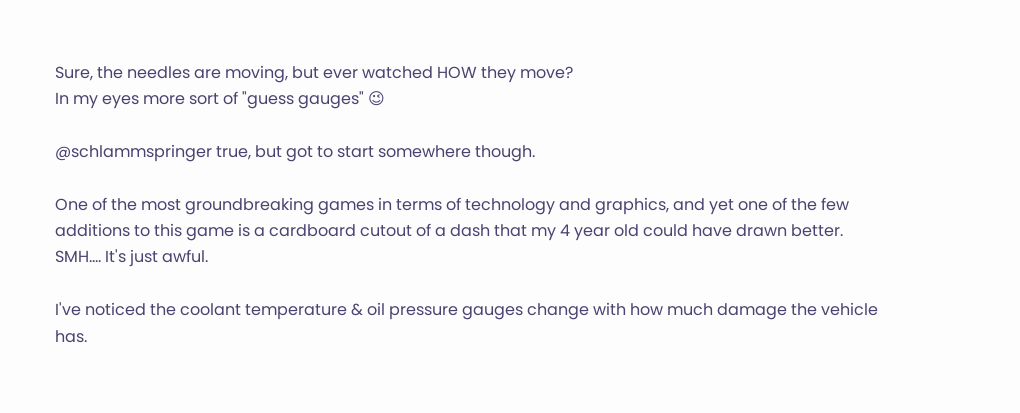Sure, the needles are moving, but ever watched HOW they move?
In my eyes more sort of "guess gauges" 😉

@schlammspringer true, but got to start somewhere though.

One of the most groundbreaking games in terms of technology and graphics, and yet one of the few additions to this game is a cardboard cutout of a dash that my 4 year old could have drawn better. SMH.... It's just awful.

I've noticed the coolant temperature & oil pressure gauges change with how much damage the vehicle has.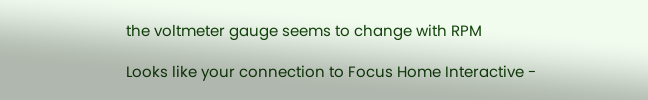the voltmeter gauge seems to change with RPM

Looks like your connection to Focus Home Interactive -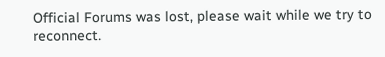Official Forums was lost, please wait while we try to reconnect.